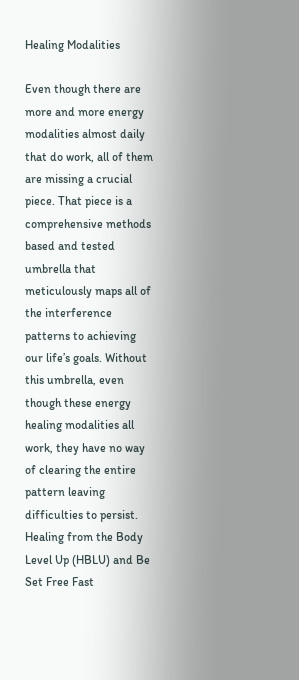Healing Modalities

Even though there are more and more energy modalities almost daily that do work, all of them are missing a crucial piece. That piece is a comprehensive methods based and tested umbrella that meticulously maps all of the interference patterns to achieving our life’s goals. Without this umbrella, even though these energy healing modalities all work, they have no way of clearing the entire pattern leaving difficulties to persist. Healing from the Body Level Up (HBLU) and Be Set Free Fast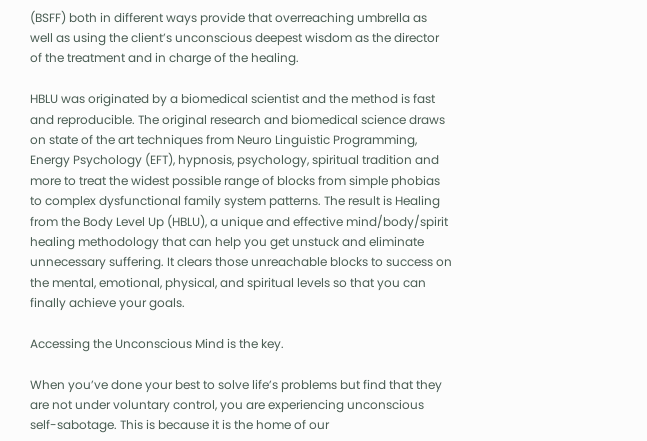(BSFF) both in different ways provide that overreaching umbrella as well as using the client’s unconscious deepest wisdom as the director of the treatment and in charge of the healing.

HBLU was originated by a biomedical scientist and the method is fast and reproducible. The original research and biomedical science draws on state of the art techniques from Neuro Linguistic Programming, Energy Psychology (EFT), hypnosis, psychology, spiritual tradition and more to treat the widest possible range of blocks from simple phobias to complex dysfunctional family system patterns. The result is Healing from the Body Level Up (HBLU), a unique and effective mind/body/spirit healing methodology that can help you get unstuck and eliminate unnecessary suffering. It clears those unreachable blocks to success on the mental, emotional, physical, and spiritual levels so that you can finally achieve your goals.

Accessing the Unconscious Mind is the key.

When you’ve done your best to solve life’s problems but find that they are not under voluntary control, you are experiencing unconscious self-sabotage. This is because it is the home of our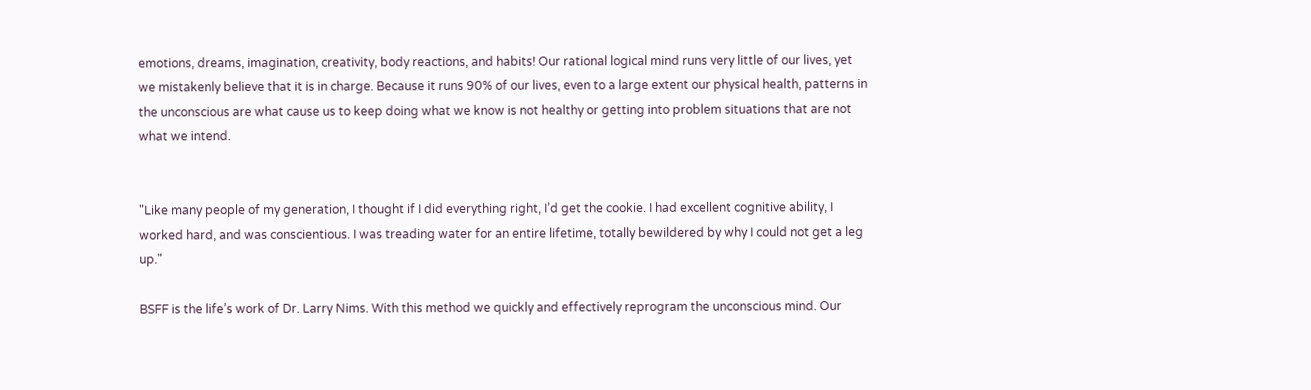emotions, dreams, imagination, creativity, body reactions, and habits! Our rational logical mind runs very little of our lives, yet we mistakenly believe that it is in charge. Because it runs 90% of our lives, even to a large extent our physical health, patterns in the unconscious are what cause us to keep doing what we know is not healthy or getting into problem situations that are not what we intend.


"Like many people of my generation, I thought if I did everything right, I’d get the cookie. I had excellent cognitive ability, I worked hard, and was conscientious. I was treading water for an entire lifetime, totally bewildered by why I could not get a leg up."

BSFF is the life’s work of Dr. Larry Nims. With this method we quickly and effectively reprogram the unconscious mind. Our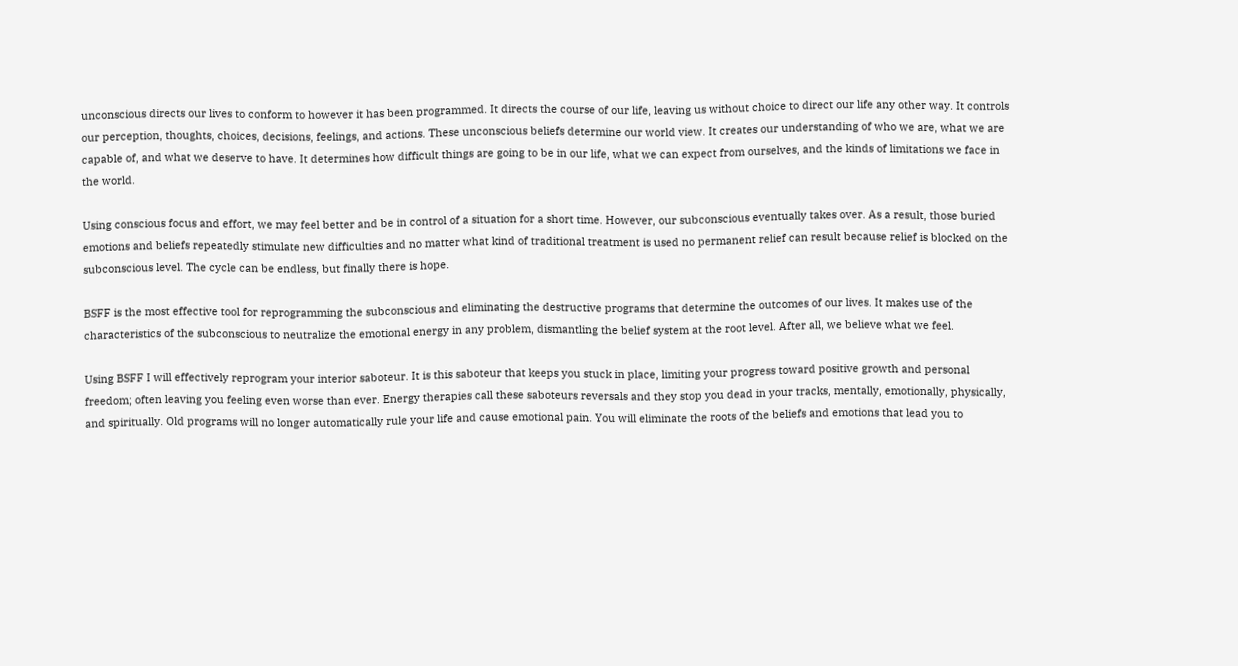unconscious directs our lives to conform to however it has been programmed. It directs the course of our life, leaving us without choice to direct our life any other way. It controls our perception, thoughts, choices, decisions, feelings, and actions. These unconscious beliefs determine our world view. It creates our understanding of who we are, what we are capable of, and what we deserve to have. It determines how difficult things are going to be in our life, what we can expect from ourselves, and the kinds of limitations we face in the world.

Using conscious focus and effort, we may feel better and be in control of a situation for a short time. However, our subconscious eventually takes over. As a result, those buried emotions and beliefs repeatedly stimulate new difficulties and no matter what kind of traditional treatment is used no permanent relief can result because relief is blocked on the subconscious level. The cycle can be endless, but finally there is hope.

BSFF is the most effective tool for reprogramming the subconscious and eliminating the destructive programs that determine the outcomes of our lives. It makes use of the characteristics of the subconscious to neutralize the emotional energy in any problem, dismantling the belief system at the root level. After all, we believe what we feel.

Using BSFF I will effectively reprogram your interior saboteur. It is this saboteur that keeps you stuck in place, limiting your progress toward positive growth and personal freedom; often leaving you feeling even worse than ever. Energy therapies call these saboteurs reversals and they stop you dead in your tracks, mentally, emotionally, physically, and spiritually. Old programs will no longer automatically rule your life and cause emotional pain. You will eliminate the roots of the beliefs and emotions that lead you to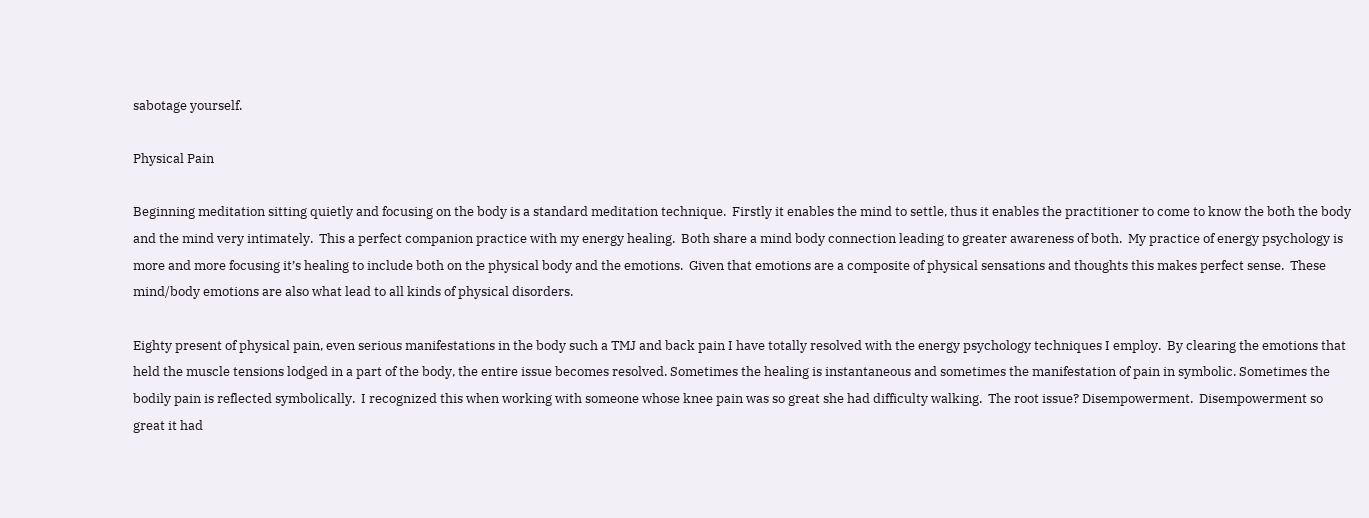sabotage yourself.

Physical Pain

Beginning meditation sitting quietly and focusing on the body is a standard meditation technique.  Firstly it enables the mind to settle, thus it enables the practitioner to come to know the both the body and the mind very intimately.  This a perfect companion practice with my energy healing.  Both share a mind body connection leading to greater awareness of both.  My practice of energy psychology is more and more focusing it’s healing to include both on the physical body and the emotions.  Given that emotions are a composite of physical sensations and thoughts this makes perfect sense.  These mind/body emotions are also what lead to all kinds of physical disorders.

Eighty present of physical pain, even serious manifestations in the body such a TMJ and back pain I have totally resolved with the energy psychology techniques I employ.  By clearing the emotions that held the muscle tensions lodged in a part of the body, the entire issue becomes resolved. Sometimes the healing is instantaneous and sometimes the manifestation of pain in symbolic. Sometimes the bodily pain is reflected symbolically.  I recognized this when working with someone whose knee pain was so great she had difficulty walking.  The root issue? Disempowerment.  Disempowerment so great it had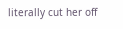literally cut her off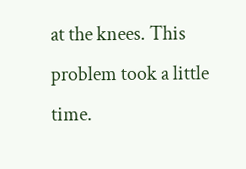at the knees. This problem took a little time.